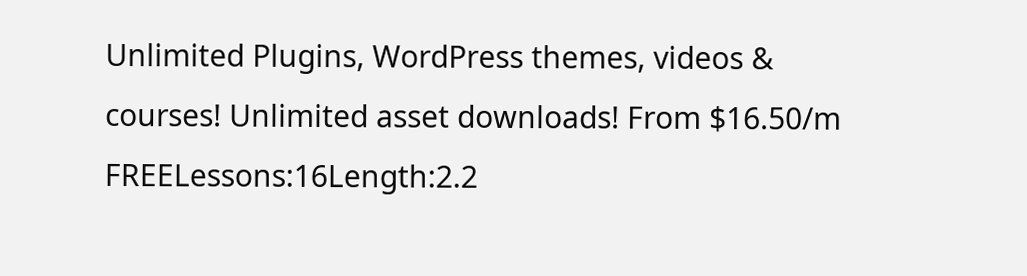Unlimited Plugins, WordPress themes, videos & courses! Unlimited asset downloads! From $16.50/m
FREELessons:16Length:2.2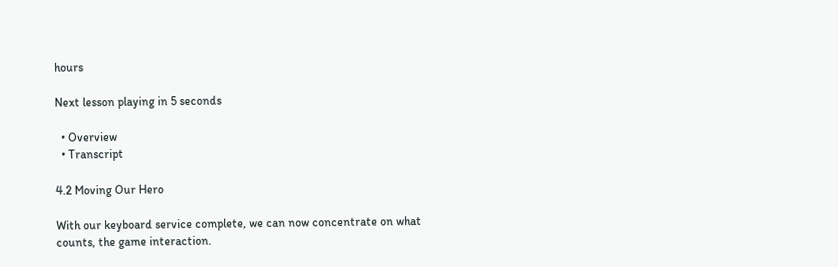hours

Next lesson playing in 5 seconds

  • Overview
  • Transcript

4.2 Moving Our Hero

With our keyboard service complete, we can now concentrate on what counts, the game interaction.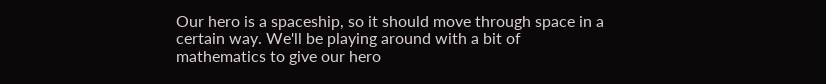Our hero is a spaceship, so it should move through space in a certain way. We'll be playing around with a bit of mathematics to give our hero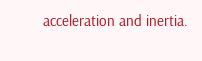acceleration and inertia.